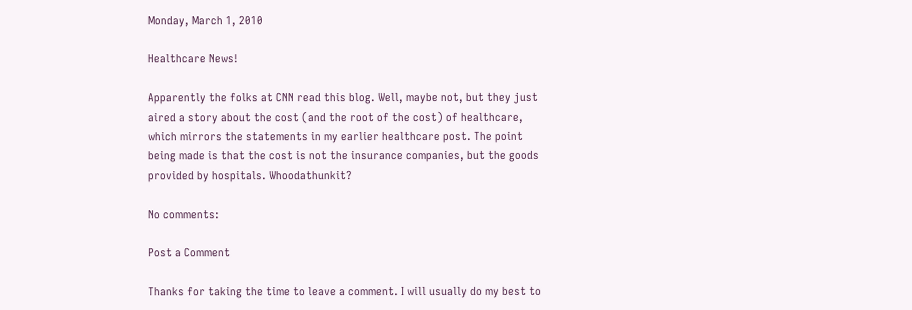Monday, March 1, 2010

Healthcare News!

Apparently the folks at CNN read this blog. Well, maybe not, but they just aired a story about the cost (and the root of the cost) of healthcare, which mirrors the statements in my earlier healthcare post. The point being made is that the cost is not the insurance companies, but the goods provided by hospitals. Whoodathunkit?

No comments:

Post a Comment

Thanks for taking the time to leave a comment. I will usually do my best to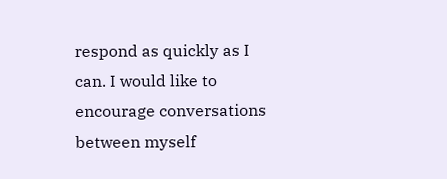respond as quickly as I can. I would like to encourage conversations between myself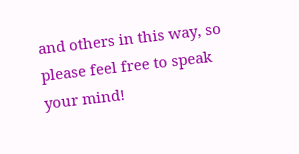and others in this way, so please feel free to speak your mind!